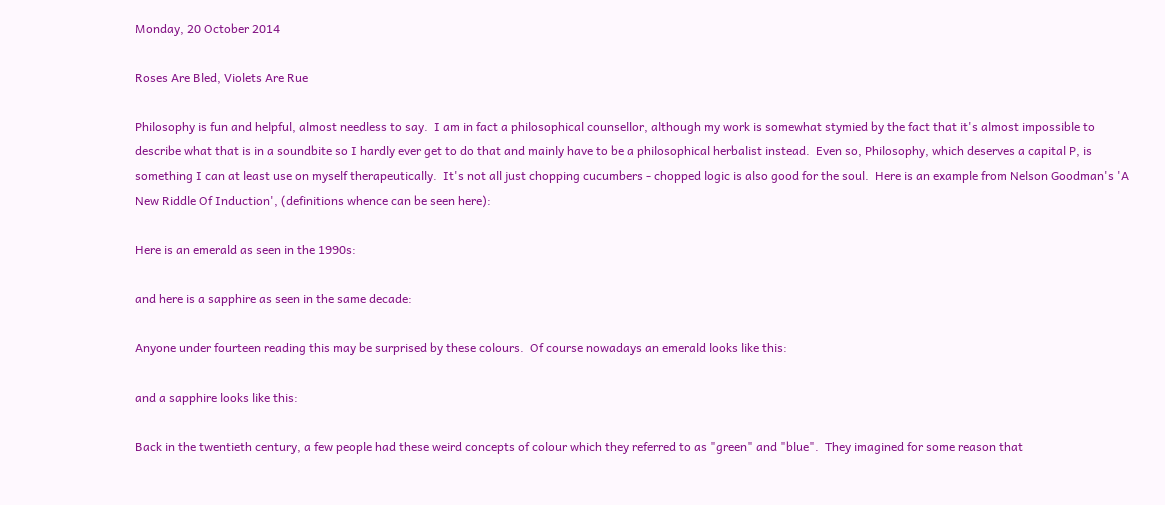Monday, 20 October 2014

Roses Are Bled, Violets Are Rue

Philosophy is fun and helpful, almost needless to say.  I am in fact a philosophical counsellor, although my work is somewhat stymied by the fact that it's almost impossible to describe what that is in a soundbite so I hardly ever get to do that and mainly have to be a philosophical herbalist instead.  Even so, Philosophy, which deserves a capital P, is something I can at least use on myself therapeutically.  It's not all just chopping cucumbers - chopped logic is also good for the soul.  Here is an example from Nelson Goodman's 'A New Riddle Of Induction', (definitions whence can be seen here):

Here is an emerald as seen in the 1990s:

and here is a sapphire as seen in the same decade:

Anyone under fourteen reading this may be surprised by these colours.  Of course nowadays an emerald looks like this:

and a sapphire looks like this:

Back in the twentieth century, a few people had these weird concepts of colour which they referred to as "green" and "blue".  They imagined for some reason that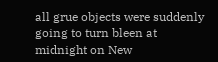all grue objects were suddenly going to turn bleen at midnight on New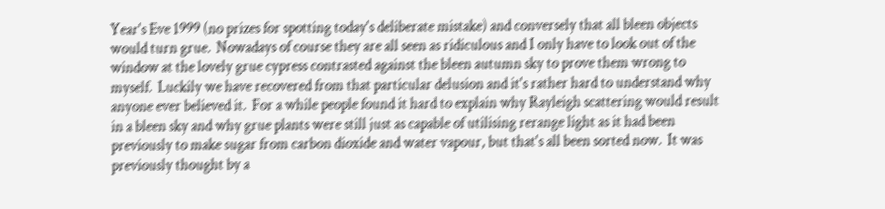Year's Eve 1999 (no prizes for spotting today's deliberate mistake) and conversely that all bleen objects would turn grue.  Nowadays of course they are all seen as ridiculous and I only have to look out of the window at the lovely grue cypress contrasted against the bleen autumn sky to prove them wrong to myself.  Luckily we have recovered from that particular delusion and it's rather hard to understand why anyone ever believed it.  For a while people found it hard to explain why Rayleigh scattering would result in a bleen sky and why grue plants were still just as capable of utilising rerange light as it had been previously to make sugar from carbon dioxide and water vapour, but that's all been sorted now.  It was previously thought by a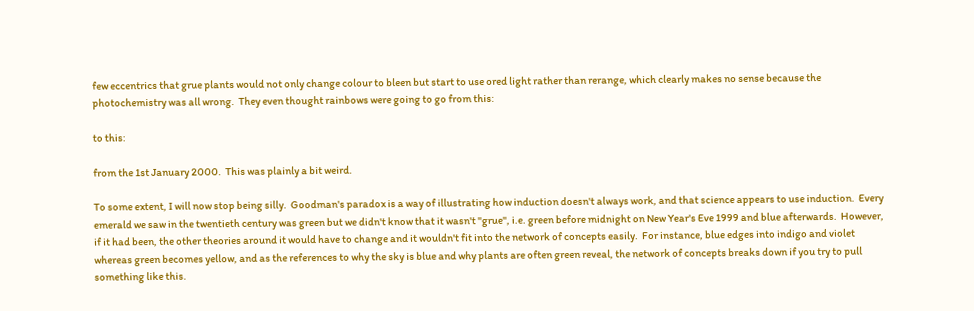few eccentrics that grue plants would not only change colour to bleen but start to use ored light rather than rerange, which clearly makes no sense because the photochemistry was all wrong.  They even thought rainbows were going to go from this:

to this:

from the 1st January 2000.  This was plainly a bit weird.

To some extent, I will now stop being silly.  Goodman's paradox is a way of illustrating how induction doesn't always work, and that science appears to use induction.  Every emerald we saw in the twentieth century was green but we didn't know that it wasn't "grue", i.e. green before midnight on New Year's Eve 1999 and blue afterwards.  However, if it had been, the other theories around it would have to change and it wouldn't fit into the network of concepts easily.  For instance, blue edges into indigo and violet whereas green becomes yellow, and as the references to why the sky is blue and why plants are often green reveal, the network of concepts breaks down if you try to pull something like this.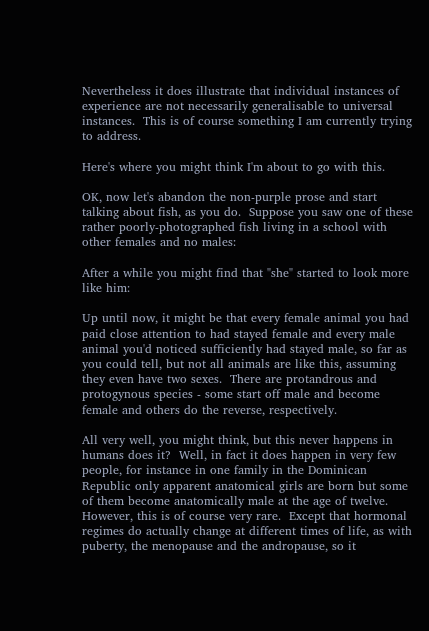Nevertheless it does illustrate that individual instances of experience are not necessarily generalisable to universal instances.  This is of course something I am currently trying to address.

Here's where you might think I'm about to go with this.

OK, now let's abandon the non-purple prose and start talking about fish, as you do.  Suppose you saw one of these rather poorly-photographed fish living in a school with other females and no males:

After a while you might find that "she" started to look more like him:

Up until now, it might be that every female animal you had paid close attention to had stayed female and every male animal you'd noticed sufficiently had stayed male, so far as you could tell, but not all animals are like this, assuming they even have two sexes.  There are protandrous and protogynous species - some start off male and become female and others do the reverse, respectively.

All very well, you might think, but this never happens in humans does it?  Well, in fact it does happen in very few people, for instance in one family in the Dominican Republic only apparent anatomical girls are born but some of them become anatomically male at the age of twelve.  However, this is of course very rare.  Except that hormonal regimes do actually change at different times of life, as with puberty, the menopause and the andropause, so it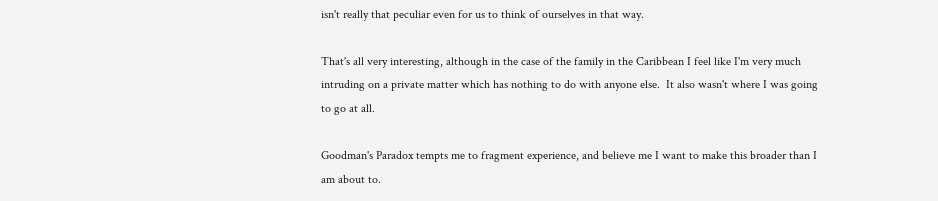isn't really that peculiar even for us to think of ourselves in that way.

That's all very interesting, although in the case of the family in the Caribbean I feel like I'm very much intruding on a private matter which has nothing to do with anyone else.  It also wasn't where I was going to go at all.

Goodman's Paradox tempts me to fragment experience, and believe me I want to make this broader than I am about to.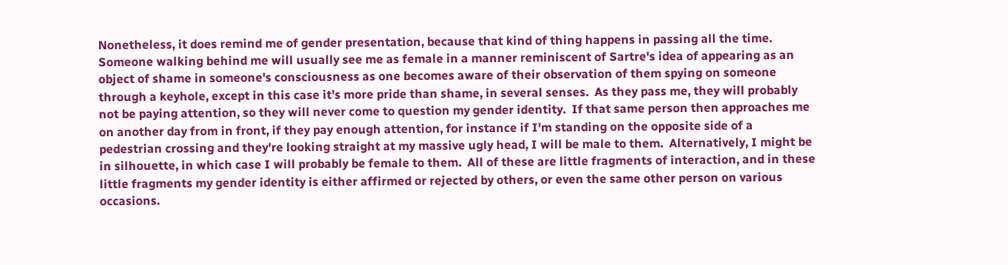Nonetheless, it does remind me of gender presentation, because that kind of thing happens in passing all the time.  Someone walking behind me will usually see me as female in a manner reminiscent of Sartre's idea of appearing as an object of shame in someone's consciousness as one becomes aware of their observation of them spying on someone through a keyhole, except in this case it's more pride than shame, in several senses.  As they pass me, they will probably not be paying attention, so they will never come to question my gender identity.  If that same person then approaches me on another day from in front, if they pay enough attention, for instance if I'm standing on the opposite side of a pedestrian crossing and they're looking straight at my massive ugly head, I will be male to them.  Alternatively, I might be in silhouette, in which case I will probably be female to them.  All of these are little fragments of interaction, and in these little fragments my gender identity is either affirmed or rejected by others, or even the same other person on various occasions.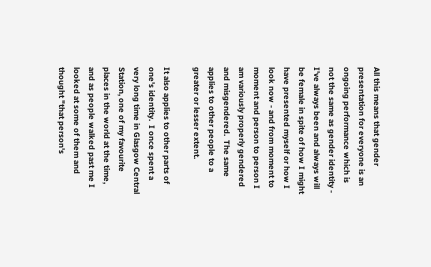All this means that gender presentation for everyone is an ongoing performance which is not the same as gender identity - I've always been and always will be female in spite of how I might have presented myself or how I look now - and from moment to moment and person to person I am variously properly gendered and misgendered.  The same applies to other people to a greater or lesser extent.

It also applies to other parts of one's identity.  I once spent a very long time in Glasgow Central Station, one of my favourite places in the world at the time, and as people walked past me I looked at some of them and thought "that person's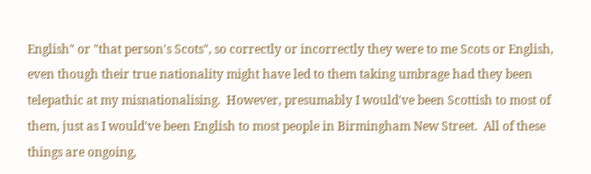English" or "that person's Scots", so correctly or incorrectly they were to me Scots or English, even though their true nationality might have led to them taking umbrage had they been telepathic at my misnationalising.  However, presumably I would've been Scottish to most of them, just as I would've been English to most people in Birmingham New Street.  All of these things are ongoing,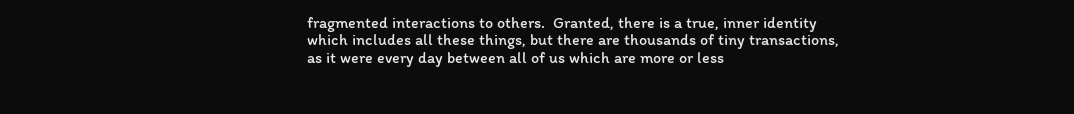fragmented interactions to others.  Granted, there is a true, inner identity which includes all these things, but there are thousands of tiny transactions, as it were every day between all of us which are more or less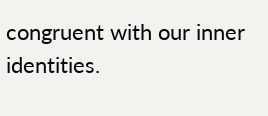congruent with our inner identities.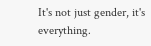It's not just gender, it's everything.